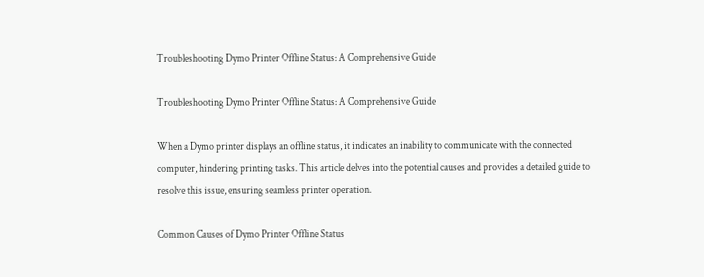Troubleshooting Dymo Printer Offline Status: A Comprehensive Guide

Troubleshooting Dymo Printer Offline Status: A Comprehensive Guide

When a Dymo printer displays an offline status, it indicates an inability to communicate with the connected computer, hindering printing tasks. This article delves into the potential causes and provides a detailed guide to resolve this issue, ensuring seamless printer operation.

Common Causes of Dymo Printer Offline Status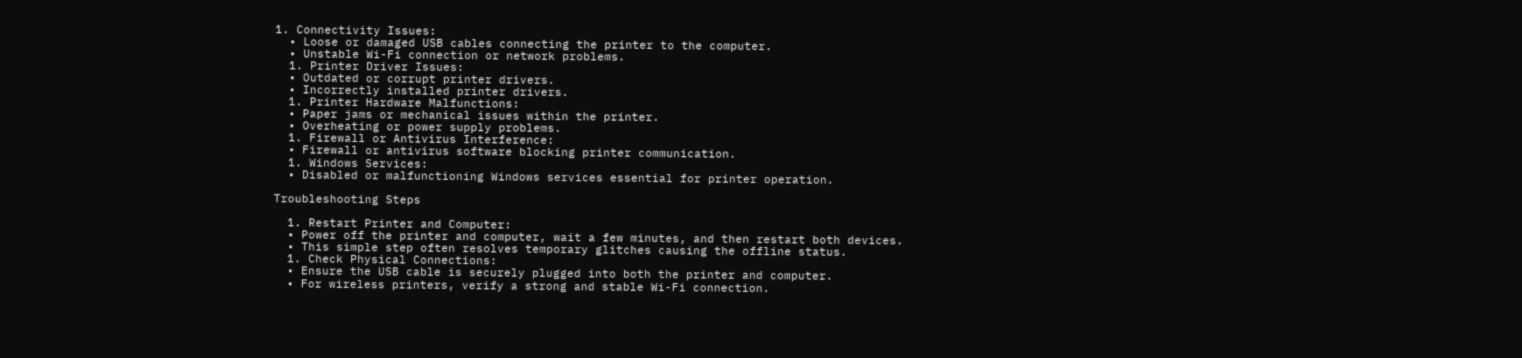1. Connectivity Issues:
  • Loose or damaged USB cables connecting the printer to the computer.
  • Unstable Wi-Fi connection or network problems.
  1. Printer Driver Issues:
  • Outdated or corrupt printer drivers.
  • Incorrectly installed printer drivers.
  1. Printer Hardware Malfunctions:
  • Paper jams or mechanical issues within the printer.
  • Overheating or power supply problems.
  1. Firewall or Antivirus Interference:
  • Firewall or antivirus software blocking printer communication.
  1. Windows Services:
  • Disabled or malfunctioning Windows services essential for printer operation.

Troubleshooting Steps

  1. Restart Printer and Computer:
  • Power off the printer and computer, wait a few minutes, and then restart both devices.
  • This simple step often resolves temporary glitches causing the offline status.
  1. Check Physical Connections:
  • Ensure the USB cable is securely plugged into both the printer and computer.
  • For wireless printers, verify a strong and stable Wi-Fi connection.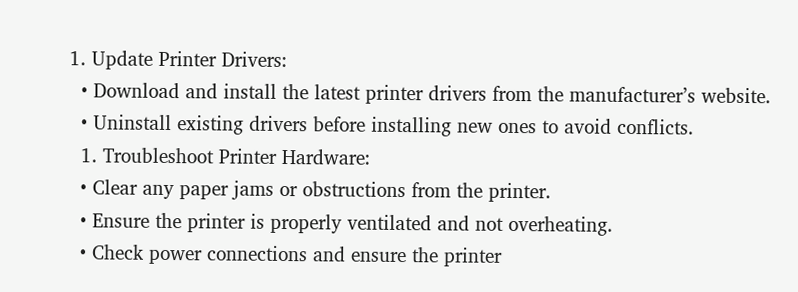1. Update Printer Drivers:
  • Download and install the latest printer drivers from the manufacturer’s website.
  • Uninstall existing drivers before installing new ones to avoid conflicts.
  1. Troubleshoot Printer Hardware:
  • Clear any paper jams or obstructions from the printer.
  • Ensure the printer is properly ventilated and not overheating.
  • Check power connections and ensure the printer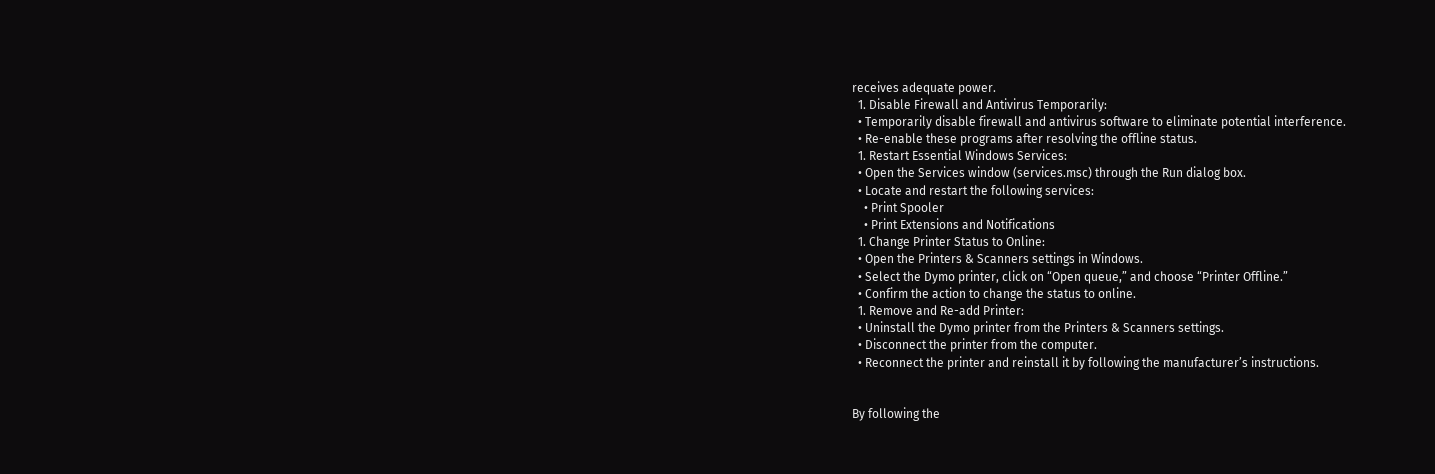receives adequate power.
  1. Disable Firewall and Antivirus Temporarily:
  • Temporarily disable firewall and antivirus software to eliminate potential interference.
  • Re-enable these programs after resolving the offline status.
  1. Restart Essential Windows Services:
  • Open the Services window (services.msc) through the Run dialog box.
  • Locate and restart the following services:
    • Print Spooler
    • Print Extensions and Notifications
  1. Change Printer Status to Online:
  • Open the Printers & Scanners settings in Windows.
  • Select the Dymo printer, click on “Open queue,” and choose “Printer Offline.”
  • Confirm the action to change the status to online.
  1. Remove and Re-add Printer:
  • Uninstall the Dymo printer from the Printers & Scanners settings.
  • Disconnect the printer from the computer.
  • Reconnect the printer and reinstall it by following the manufacturer’s instructions.


By following the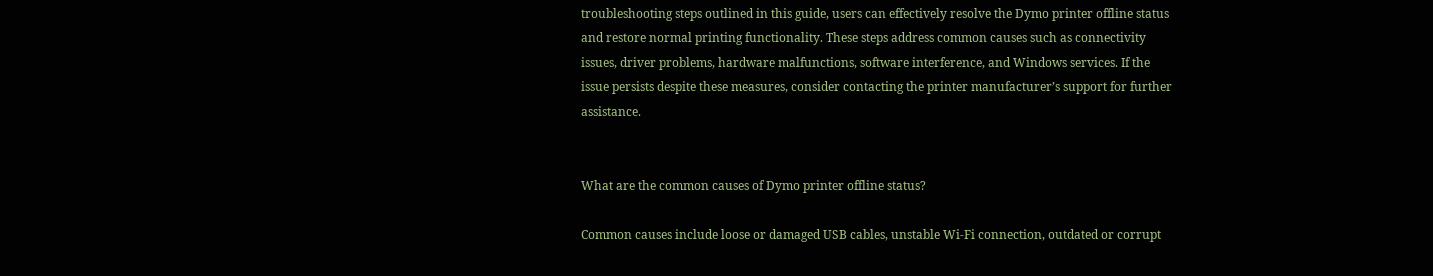troubleshooting steps outlined in this guide, users can effectively resolve the Dymo printer offline status and restore normal printing functionality. These steps address common causes such as connectivity issues, driver problems, hardware malfunctions, software interference, and Windows services. If the issue persists despite these measures, consider contacting the printer manufacturer’s support for further assistance.


What are the common causes of Dymo printer offline status?

Common causes include loose or damaged USB cables, unstable Wi-Fi connection, outdated or corrupt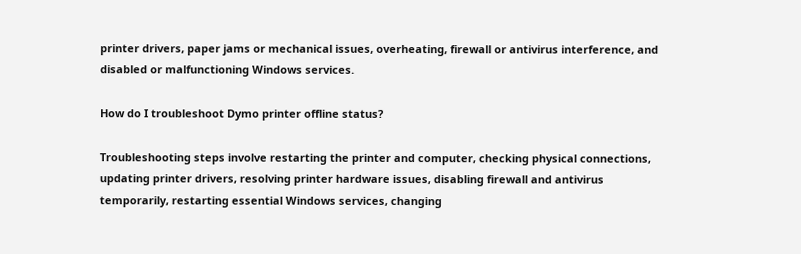printer drivers, paper jams or mechanical issues, overheating, firewall or antivirus interference, and disabled or malfunctioning Windows services.

How do I troubleshoot Dymo printer offline status?

Troubleshooting steps involve restarting the printer and computer, checking physical connections, updating printer drivers, resolving printer hardware issues, disabling firewall and antivirus temporarily, restarting essential Windows services, changing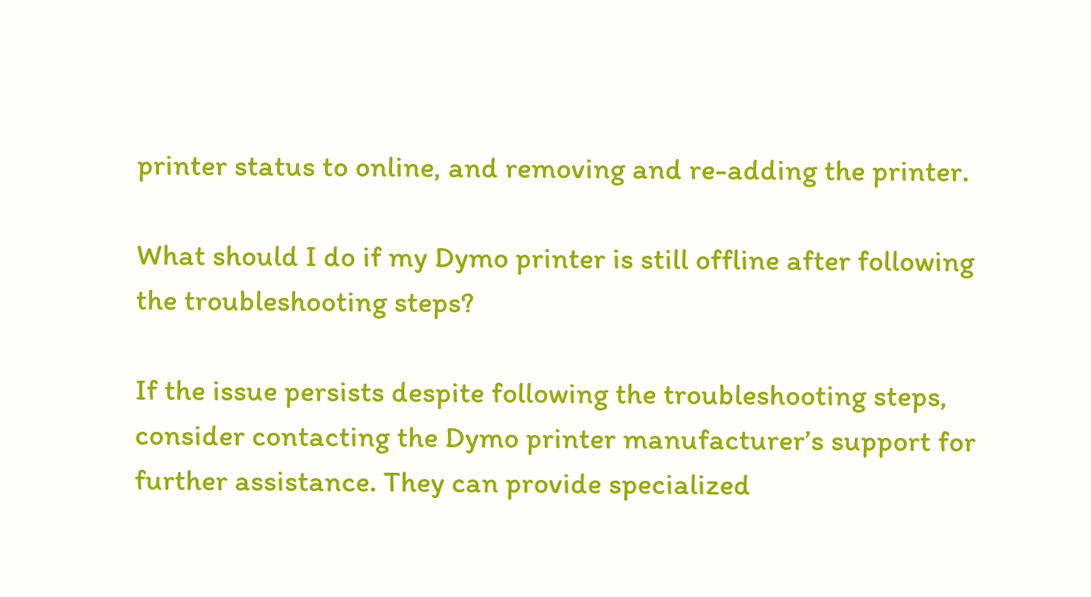printer status to online, and removing and re-adding the printer.

What should I do if my Dymo printer is still offline after following the troubleshooting steps?

If the issue persists despite following the troubleshooting steps, consider contacting the Dymo printer manufacturer’s support for further assistance. They can provide specialized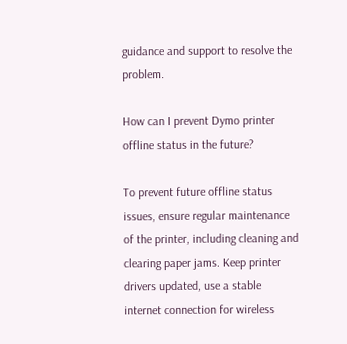guidance and support to resolve the problem.

How can I prevent Dymo printer offline status in the future?

To prevent future offline status issues, ensure regular maintenance of the printer, including cleaning and clearing paper jams. Keep printer drivers updated, use a stable internet connection for wireless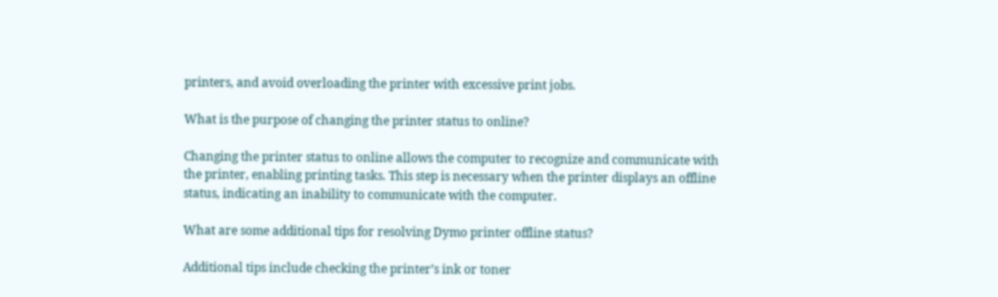printers, and avoid overloading the printer with excessive print jobs.

What is the purpose of changing the printer status to online?

Changing the printer status to online allows the computer to recognize and communicate with the printer, enabling printing tasks. This step is necessary when the printer displays an offline status, indicating an inability to communicate with the computer.

What are some additional tips for resolving Dymo printer offline status?

Additional tips include checking the printer’s ink or toner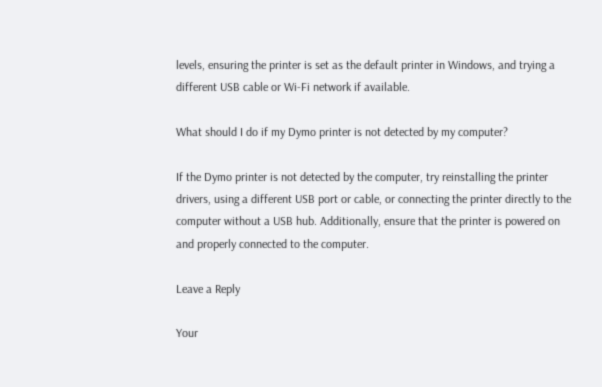levels, ensuring the printer is set as the default printer in Windows, and trying a different USB cable or Wi-Fi network if available.

What should I do if my Dymo printer is not detected by my computer?

If the Dymo printer is not detected by the computer, try reinstalling the printer drivers, using a different USB port or cable, or connecting the printer directly to the computer without a USB hub. Additionally, ensure that the printer is powered on and properly connected to the computer.

Leave a Reply

Your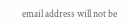email address will not be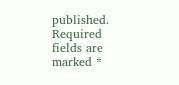published. Required fields are marked *